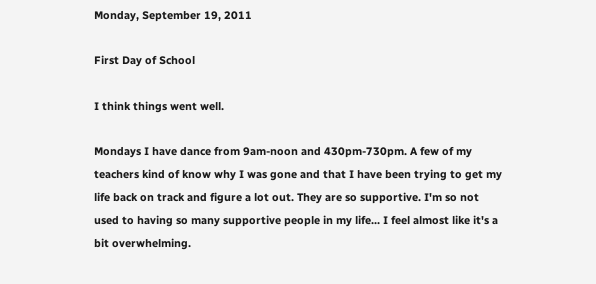Monday, September 19, 2011

First Day of School

I think things went well.

Mondays I have dance from 9am-noon and 430pm-730pm. A few of my teachers kind of know why I was gone and that I have been trying to get my life back on track and figure a lot out. They are so supportive. I'm so not used to having so many supportive people in my life... I feel almost like it's a bit overwhelming.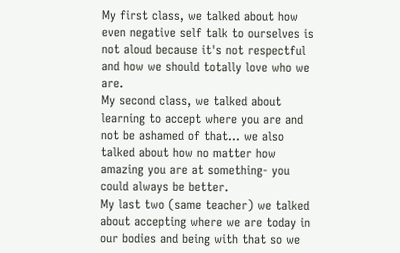My first class, we talked about how even negative self talk to ourselves is not aloud because it's not respectful and how we should totally love who we are.
My second class, we talked about learning to accept where you are and not be ashamed of that... we also talked about how no matter how amazing you are at something- you could always be better.
My last two (same teacher) we talked about accepting where we are today in our bodies and being with that so we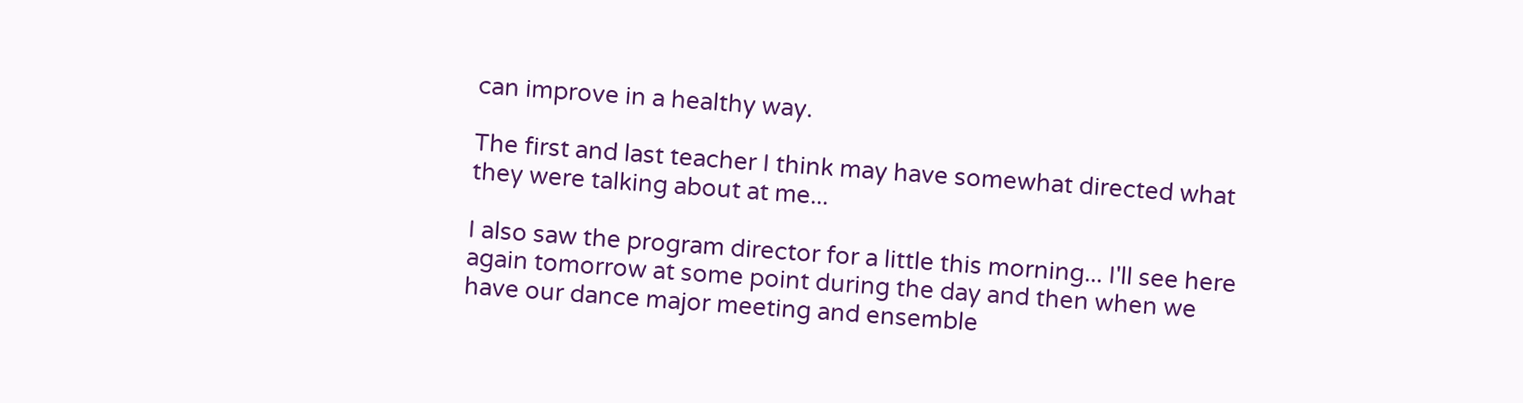can improve in a healthy way.

The first and last teacher I think may have somewhat directed what they were talking about at me...

I also saw the program director for a little this morning... I'll see here again tomorrow at some point during the day and then when we have our dance major meeting and ensemble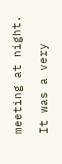meeting at night.

It was a very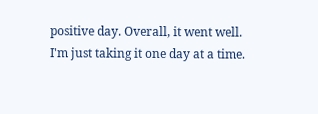positive day. Overall, it went well. I'm just taking it one day at a time.